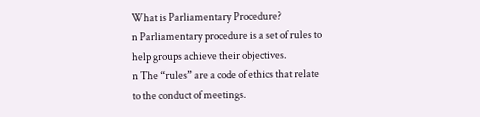What is Parliamentary Procedure?
n Parliamentary procedure is a set of rules to
help groups achieve their objectives.
n The “rules” are a code of ethics that relate
to the conduct of meetings.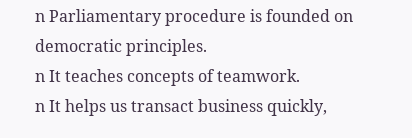n Parliamentary procedure is founded on
democratic principles.
n It teaches concepts of teamwork.
n It helps us transact business quickly,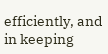efficiently, and in keeping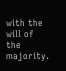with the will of
the majority.